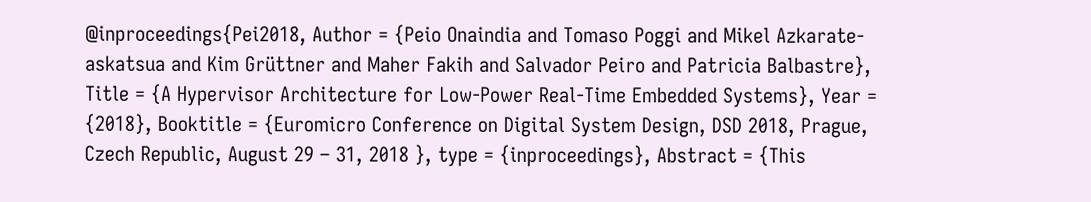@inproceedings{Pei2018, Author = {Peio Onaindia and Tomaso Poggi and Mikel Azkarate-askatsua and Kim Grüttner and Maher Fakih and Salvador Peiro and Patricia Balbastre}, Title = {A Hypervisor Architecture for Low-Power Real-Time Embedded Systems}, Year = {2018}, Booktitle = {Euromicro Conference on Digital System Design, DSD 2018, Prague, Czech Republic, August 29 – 31, 2018 }, type = {inproceedings}, Abstract = {This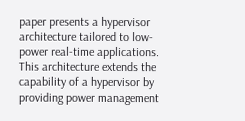paper presents a hypervisor architecture tailored to low-power real-time applications. This architecture extends the capability of a hypervisor by providing power management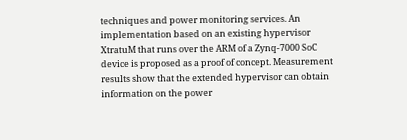techniques and power monitoring services. An implementation based on an existing hypervisor XtratuM that runs over the ARM of a Zynq-7000 SoC device is proposed as a proof of concept. Measurement results show that the extended hypervisor can obtain information on the power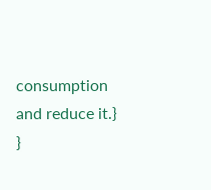consumption and reduce it.} }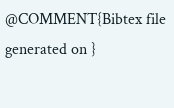@COMMENT{Bibtex file generated on }